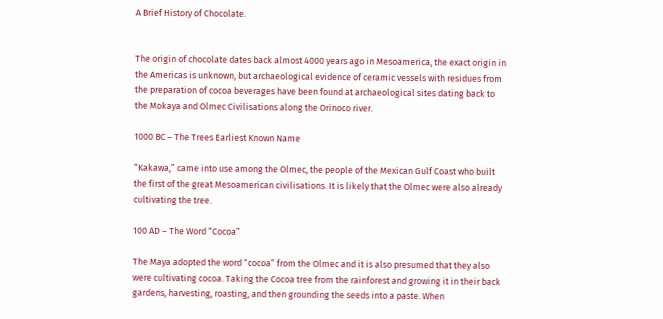A Brief History of Chocolate.


The origin of chocolate dates back almost 4000 years ago in Mesoamerica, the exact origin in the Americas is unknown, but archaeological evidence of ceramic vessels with residues from the preparation of cocoa beverages have been found at archaeological sites dating back to the Mokaya and Olmec Civilisations along the Orinoco river.

1000 BC – The Trees Earliest Known Name

“Kakawa,” came into use among the Olmec, the people of the Mexican Gulf Coast who built the first of the great Mesoamerican civilisations. It is likely that the Olmec were also already cultivating the tree.

100 AD – The Word “Cocoa”

The Maya adopted the word “cocoa” from the Olmec and it is also presumed that they also were cultivating cocoa. Taking the Cocoa tree from the rainforest and growing it in their back gardens, harvesting, roasting, and then grounding the seeds into a paste. When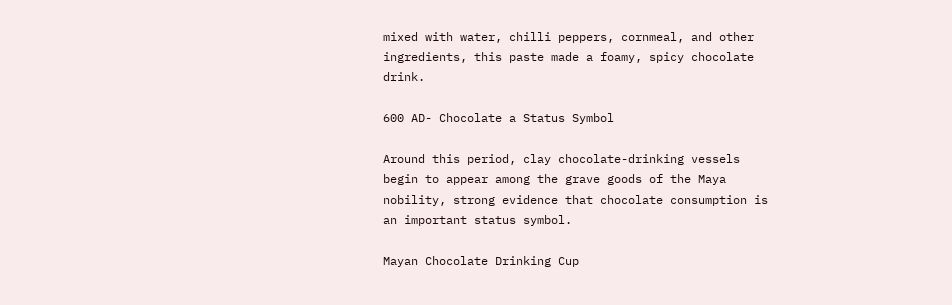mixed with water, chilli peppers, cornmeal, and other ingredients, this paste made a foamy, spicy chocolate drink.

600 AD- Chocolate a Status Symbol

Around this period, clay chocolate-drinking vessels begin to appear among the grave goods of the Maya nobility, strong evidence that chocolate consumption is an important status symbol.

Mayan Chocolate Drinking Cup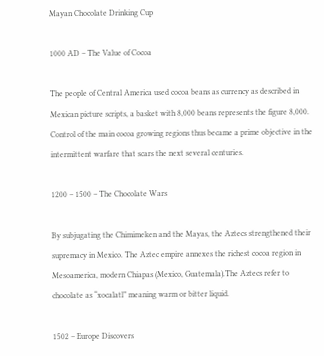Mayan Chocolate Drinking Cup

1000 AD – The Value of Cocoa

The people of Central America used cocoa beans as currency as described in Mexican picture scripts, a basket with 8,000 beans represents the figure 8,000. Control of the main cocoa growing regions thus became a prime objective in the intermittent warfare that scars the next several centuries.

1200 – 1500 – The Chocolate Wars

By subjugating the Chimimeken and the Mayas, the Aztecs strengthened their supremacy in Mexico. The Aztec empire annexes the richest cocoa region in Mesoamerica, modern Chiapas (Mexico, Guatemala).The Aztecs refer to chocolate as “xocalatl” meaning warm or bitter liquid.

1502 – Europe Discovers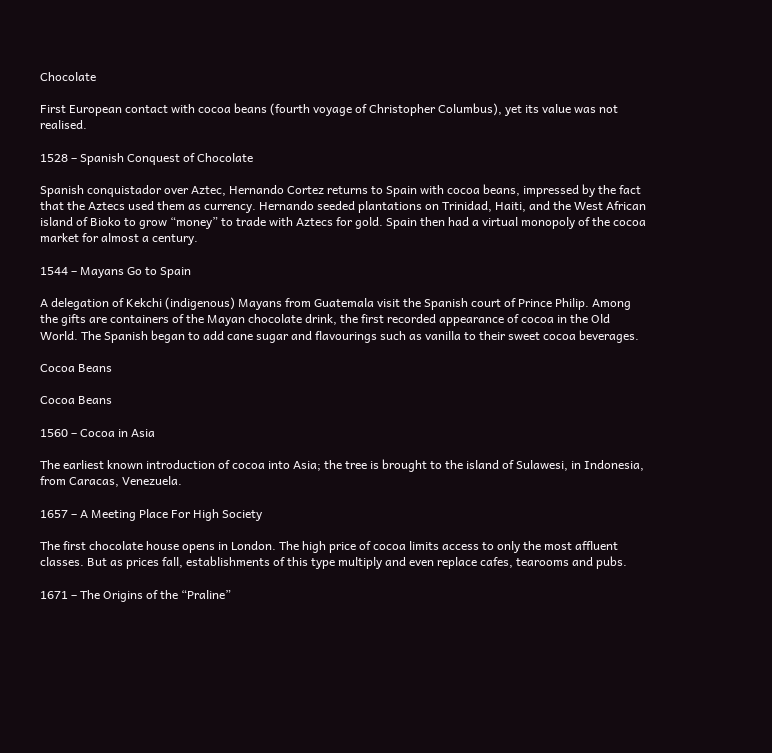Chocolate

First European contact with cocoa beans (fourth voyage of Christopher Columbus), yet its value was not realised.

1528 – Spanish Conquest of Chocolate

Spanish conquistador over Aztec, Hernando Cortez returns to Spain with cocoa beans, impressed by the fact that the Aztecs used them as currency. Hernando seeded plantations on Trinidad, Haiti, and the West African island of Bioko to grow “money” to trade with Aztecs for gold. Spain then had a virtual monopoly of the cocoa market for almost a century.

1544 – Mayans Go to Spain

A delegation of Kekchi (indigenous) Mayans from Guatemala visit the Spanish court of Prince Philip. Among the gifts are containers of the Mayan chocolate drink, the first recorded appearance of cocoa in the Old World. The Spanish began to add cane sugar and flavourings such as vanilla to their sweet cocoa beverages.

Cocoa Beans

Cocoa Beans

1560 – Cocoa in Asia

The earliest known introduction of cocoa into Asia; the tree is brought to the island of Sulawesi, in Indonesia, from Caracas, Venezuela.

1657 – A Meeting Place For High Society

The first chocolate house opens in London. The high price of cocoa limits access to only the most affluent classes. But as prices fall, establishments of this type multiply and even replace cafes, tearooms and pubs.

1671 – The Origins of the “Praline”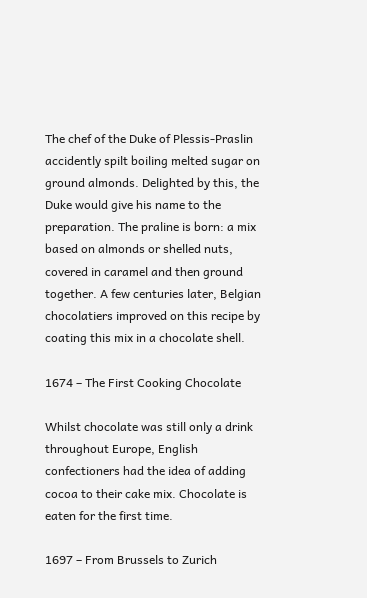The chef of the Duke of Plessis-Praslin accidently spilt boiling melted sugar on ground almonds. Delighted by this, the Duke would give his name to the preparation. The praline is born: a mix based on almonds or shelled nuts, covered in caramel and then ground together. A few centuries later, Belgian chocolatiers improved on this recipe by coating this mix in a chocolate shell.

1674 – The First Cooking Chocolate

Whilst chocolate was still only a drink throughout Europe, English confectioners had the idea of adding cocoa to their cake mix. Chocolate is eaten for the first time.

1697 – From Brussels to Zurich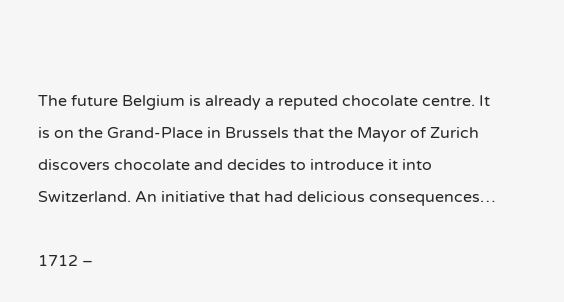The future Belgium is already a reputed chocolate centre. It is on the Grand-Place in Brussels that the Mayor of Zurich discovers chocolate and decides to introduce it into Switzerland. An initiative that had delicious consequences…

1712 –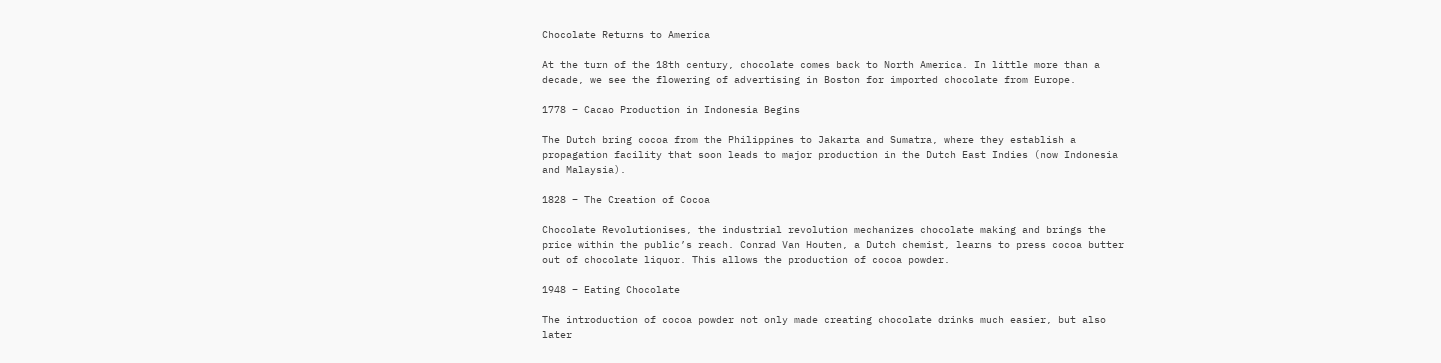Chocolate Returns to America

At the turn of the 18th century, chocolate comes back to North America. In little more than a decade, we see the flowering of advertising in Boston for imported chocolate from Europe.

1778 – Cacao Production in Indonesia Begins

The Dutch bring cocoa from the Philippines to Jakarta and Sumatra, where they establish a propagation facility that soon leads to major production in the Dutch East Indies (now Indonesia and Malaysia).

1828 – The Creation of Cocoa

Chocolate Revolutionises, the industrial revolution mechanizes chocolate making and brings the price within the public’s reach. Conrad Van Houten, a Dutch chemist, learns to press cocoa butter out of chocolate liquor. This allows the production of cocoa powder.

1948 – Eating Chocolate

The introduction of cocoa powder not only made creating chocolate drinks much easier, but also later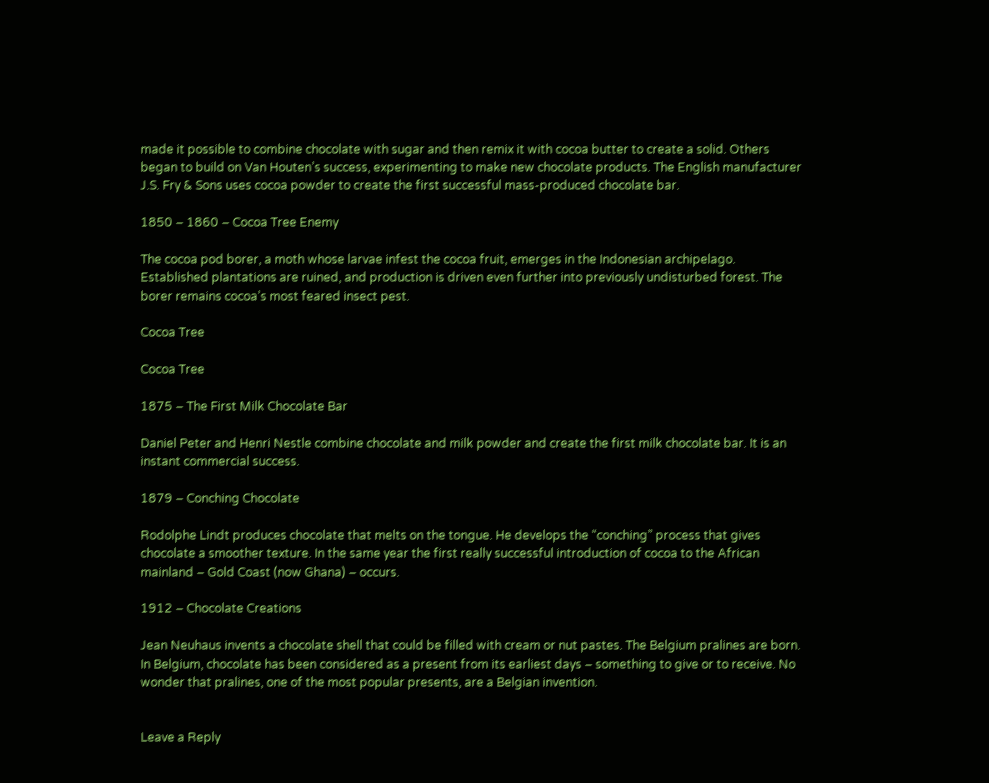made it possible to combine chocolate with sugar and then remix it with cocoa butter to create a solid. Others began to build on Van Houten’s success, experimenting to make new chocolate products. The English manufacturer J.S. Fry & Sons uses cocoa powder to create the first successful mass-produced chocolate bar.

1850 – 1860 – Cocoa Tree Enemy

The cocoa pod borer, a moth whose larvae infest the cocoa fruit, emerges in the Indonesian archipelago. Established plantations are ruined, and production is driven even further into previously undisturbed forest. The borer remains cocoa’s most feared insect pest.

Cocoa Tree

Cocoa Tree

1875 – The First Milk Chocolate Bar

Daniel Peter and Henri Nestle combine chocolate and milk powder and create the first milk chocolate bar. It is an instant commercial success.

1879 – Conching Chocolate

Rodolphe Lindt produces chocolate that melts on the tongue. He develops the “conching” process that gives chocolate a smoother texture. In the same year the first really successful introduction of cocoa to the African mainland – Gold Coast (now Ghana) – occurs.

1912 – Chocolate Creations

Jean Neuhaus invents a chocolate shell that could be filled with cream or nut pastes. The Belgium pralines are born. In Belgium, chocolate has been considered as a present from its earliest days – something to give or to receive. No wonder that pralines, one of the most popular presents, are a Belgian invention.


Leave a Reply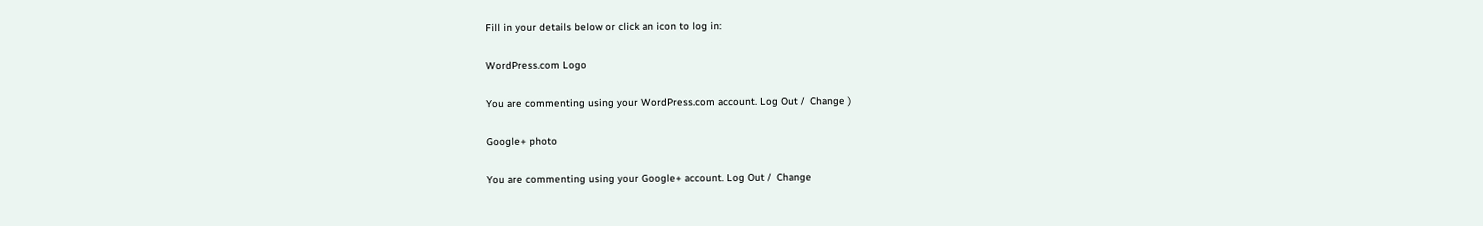Fill in your details below or click an icon to log in:

WordPress.com Logo

You are commenting using your WordPress.com account. Log Out /  Change )

Google+ photo

You are commenting using your Google+ account. Log Out /  Change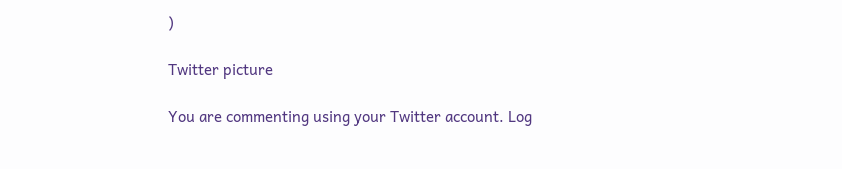)

Twitter picture

You are commenting using your Twitter account. Log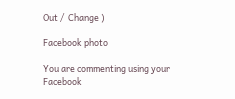Out /  Change )

Facebook photo

You are commenting using your Facebook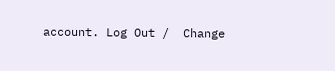account. Log Out /  Change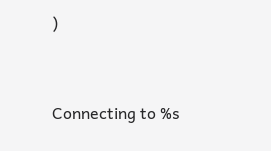)


Connecting to %s